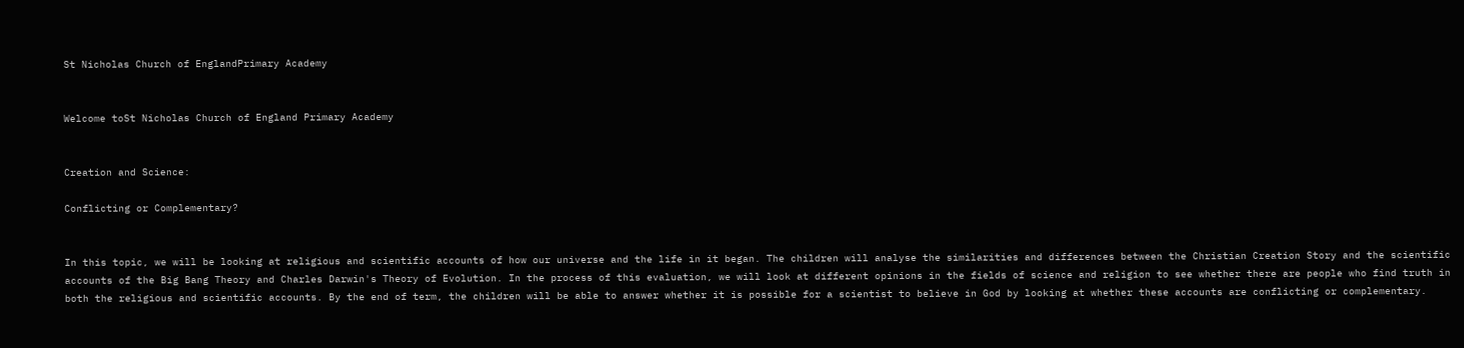St Nicholas Church of EnglandPrimary Academy


Welcome toSt Nicholas Church of England Primary Academy


Creation and Science:

Conflicting or Complementary?


In this topic, we will be looking at religious and scientific accounts of how our universe and the life in it began. The children will analyse the similarities and differences between the Christian Creation Story and the scientific accounts of the Big Bang Theory and Charles Darwin's Theory of Evolution. In the process of this evaluation, we will look at different opinions in the fields of science and religion to see whether there are people who find truth in both the religious and scientific accounts. By the end of term, the children will be able to answer whether it is possible for a scientist to believe in God by looking at whether these accounts are conflicting or complementary.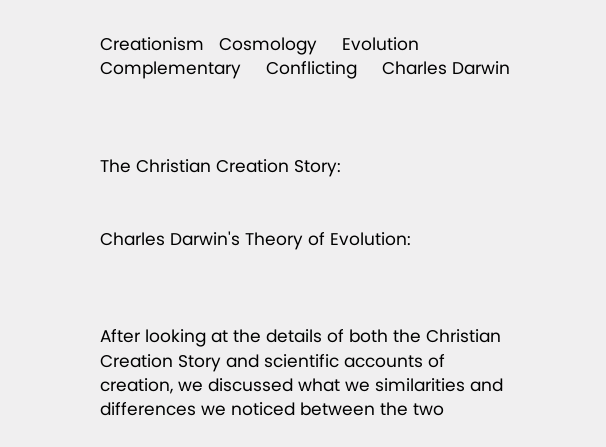Creationism   Cosmology     Evolution    Complementary     Conflicting     Charles Darwin



The Christian Creation Story:


Charles Darwin's Theory of Evolution:



After looking at the details of both the Christian Creation Story and scientific accounts of creation, we discussed what we similarities and differences we noticed between the two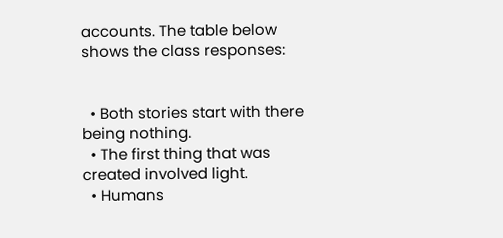accounts. The table below shows the class responses:


  • Both stories start with there being nothing.
  • The first thing that was created involved light.
  • Humans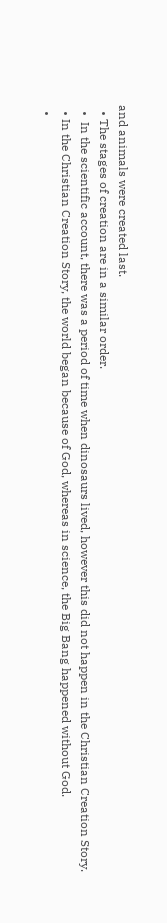and animals were created last.
  • The stages of creation are in a similar order.
  •  In the scientific account, there was a period of time when dinosaurs lived, however this did not happen in the Christian Creation Story.
  • In the Christian Creation Story, the world began because of God, whereas in science, the Big Bang happened without God.
  •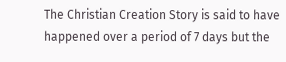The Christian Creation Story is said to have happened over a period of 7 days but the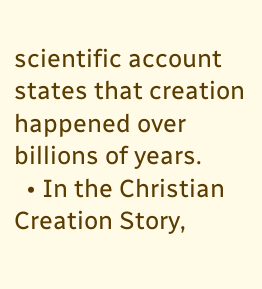scientific account states that creation happened over billions of years.
  • In the Christian Creation Story,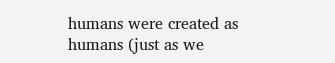humans were created as humans (just as we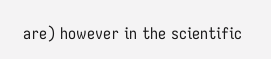are) however in the scientific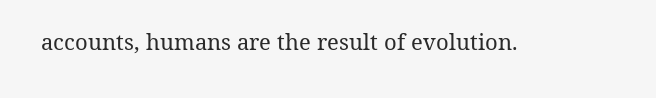accounts, humans are the result of evolution.